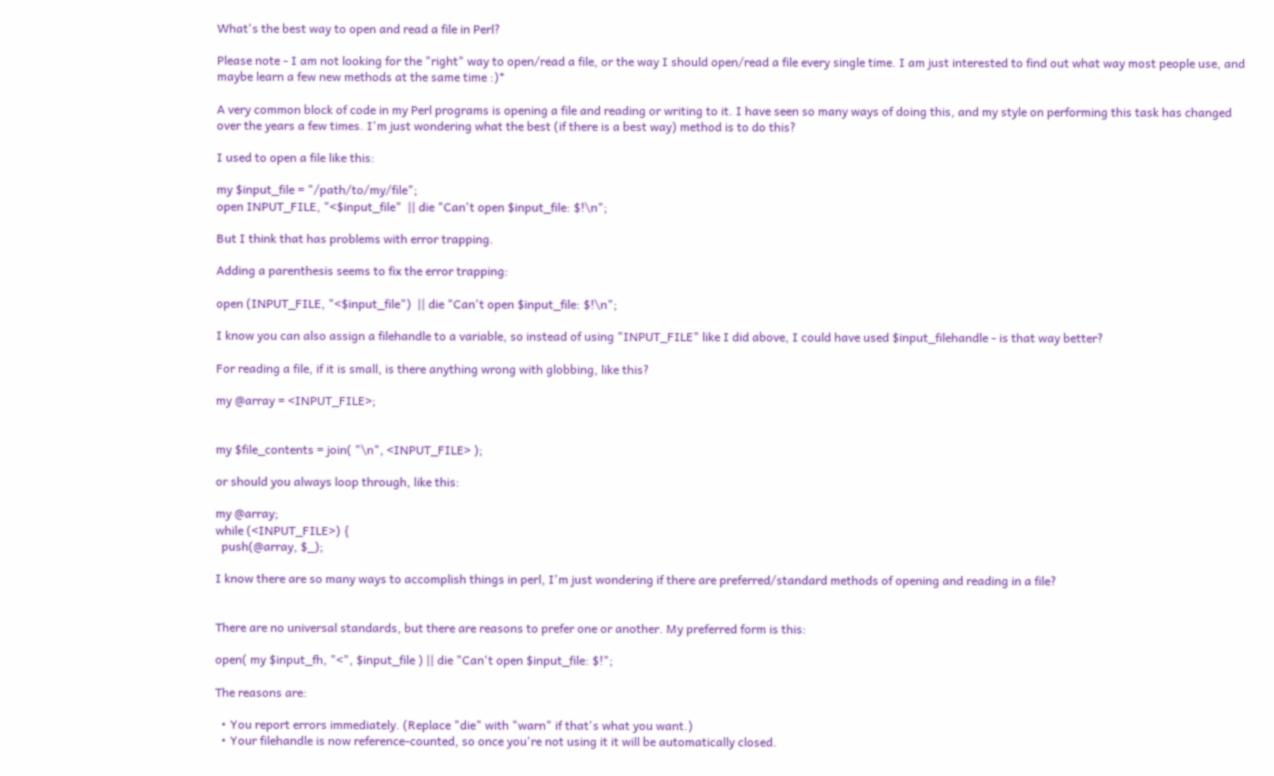What's the best way to open and read a file in Perl?

Please note - I am not looking for the "right" way to open/read a file, or the way I should open/read a file every single time. I am just interested to find out what way most people use, and maybe learn a few new methods at the same time :)*

A very common block of code in my Perl programs is opening a file and reading or writing to it. I have seen so many ways of doing this, and my style on performing this task has changed over the years a few times. I'm just wondering what the best (if there is a best way) method is to do this?

I used to open a file like this:

my $input_file = "/path/to/my/file";
open INPUT_FILE, "<$input_file"  || die "Can't open $input_file: $!\n";

But I think that has problems with error trapping.

Adding a parenthesis seems to fix the error trapping:

open (INPUT_FILE, "<$input_file")  || die "Can't open $input_file: $!\n";

I know you can also assign a filehandle to a variable, so instead of using "INPUT_FILE" like I did above, I could have used $input_filehandle - is that way better?

For reading a file, if it is small, is there anything wrong with globbing, like this?

my @array = <INPUT_FILE>;


my $file_contents = join( "\n", <INPUT_FILE> );

or should you always loop through, like this:

my @array;
while (<INPUT_FILE>) {
  push(@array, $_);

I know there are so many ways to accomplish things in perl, I'm just wondering if there are preferred/standard methods of opening and reading in a file?


There are no universal standards, but there are reasons to prefer one or another. My preferred form is this:

open( my $input_fh, "<", $input_file ) || die "Can't open $input_file: $!";

The reasons are:

  • You report errors immediately. (Replace "die" with "warn" if that's what you want.)
  • Your filehandle is now reference-counted, so once you're not using it it will be automatically closed.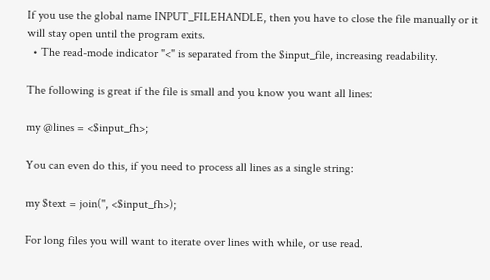If you use the global name INPUT_FILEHANDLE, then you have to close the file manually or it will stay open until the program exits.
  • The read-mode indicator "<" is separated from the $input_file, increasing readability.

The following is great if the file is small and you know you want all lines:

my @lines = <$input_fh>;

You can even do this, if you need to process all lines as a single string:

my $text = join('', <$input_fh>);

For long files you will want to iterate over lines with while, or use read.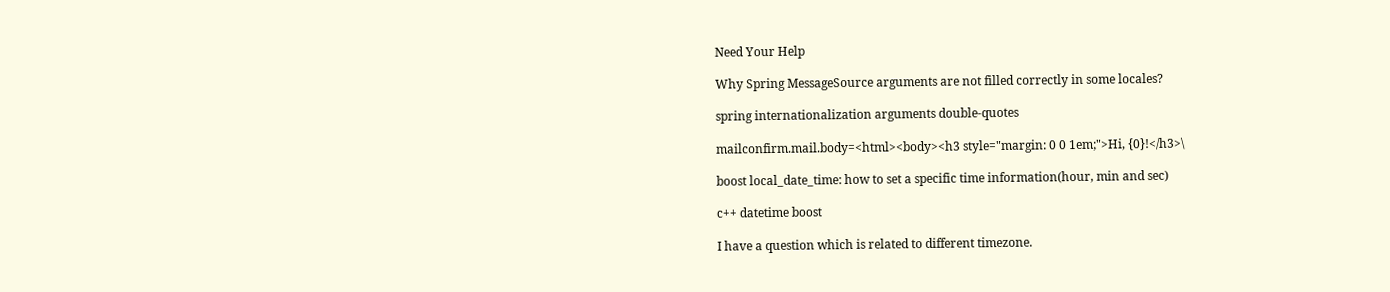Need Your Help

Why Spring MessageSource arguments are not filled correctly in some locales?

spring internationalization arguments double-quotes

mailconfirm.mail.body=<html><body><h3 style="margin: 0 0 1em;">Hi, {0}!</h3>\

boost local_date_time: how to set a specific time information(hour, min and sec)

c++ datetime boost

I have a question which is related to different timezone.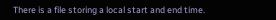There is a file storing a local start and end time.